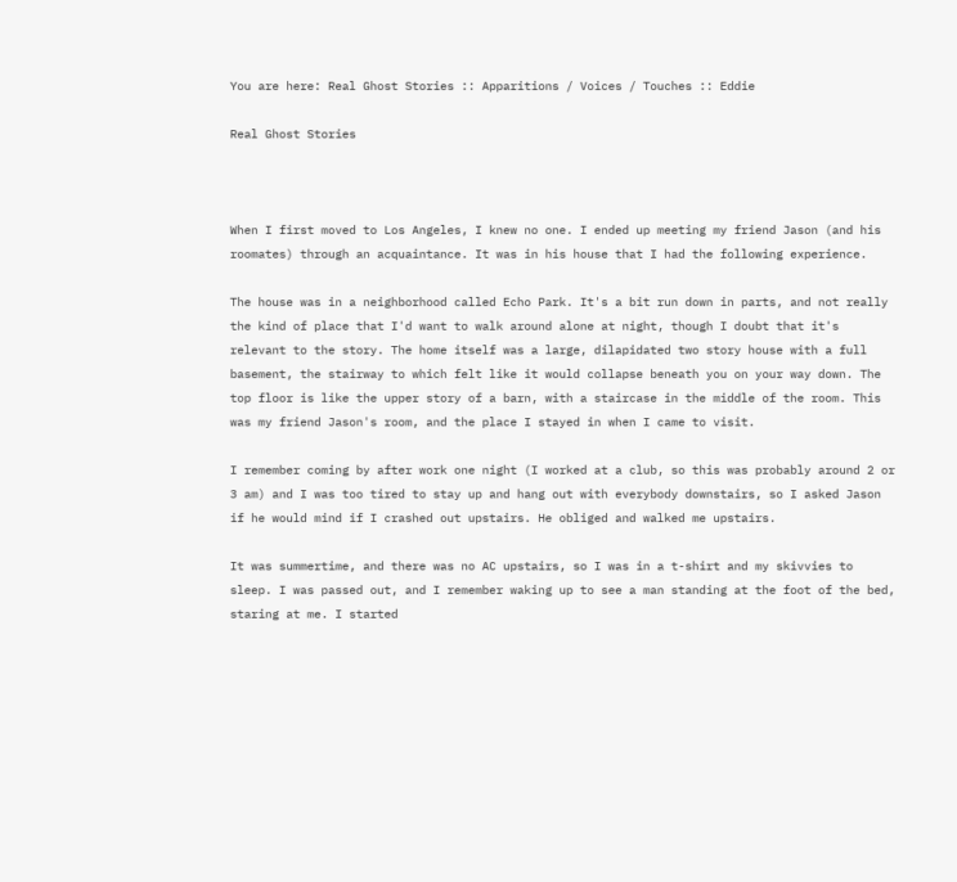You are here: Real Ghost Stories :: Apparitions / Voices / Touches :: Eddie

Real Ghost Stories



When I first moved to Los Angeles, I knew no one. I ended up meeting my friend Jason (and his roomates) through an acquaintance. It was in his house that I had the following experience.

The house was in a neighborhood called Echo Park. It's a bit run down in parts, and not really the kind of place that I'd want to walk around alone at night, though I doubt that it's relevant to the story. The home itself was a large, dilapidated two story house with a full basement, the stairway to which felt like it would collapse beneath you on your way down. The top floor is like the upper story of a barn, with a staircase in the middle of the room. This was my friend Jason's room, and the place I stayed in when I came to visit.

I remember coming by after work one night (I worked at a club, so this was probably around 2 or 3 am) and I was too tired to stay up and hang out with everybody downstairs, so I asked Jason if he would mind if I crashed out upstairs. He obliged and walked me upstairs.

It was summertime, and there was no AC upstairs, so I was in a t-shirt and my skivvies to sleep. I was passed out, and I remember waking up to see a man standing at the foot of the bed, staring at me. I started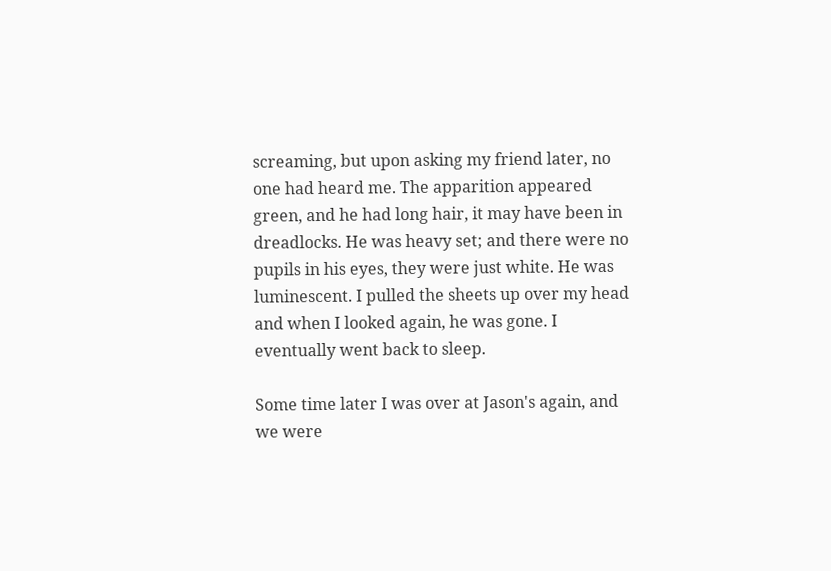screaming, but upon asking my friend later, no one had heard me. The apparition appeared green, and he had long hair, it may have been in dreadlocks. He was heavy set; and there were no pupils in his eyes, they were just white. He was luminescent. I pulled the sheets up over my head and when I looked again, he was gone. I eventually went back to sleep.

Some time later I was over at Jason's again, and we were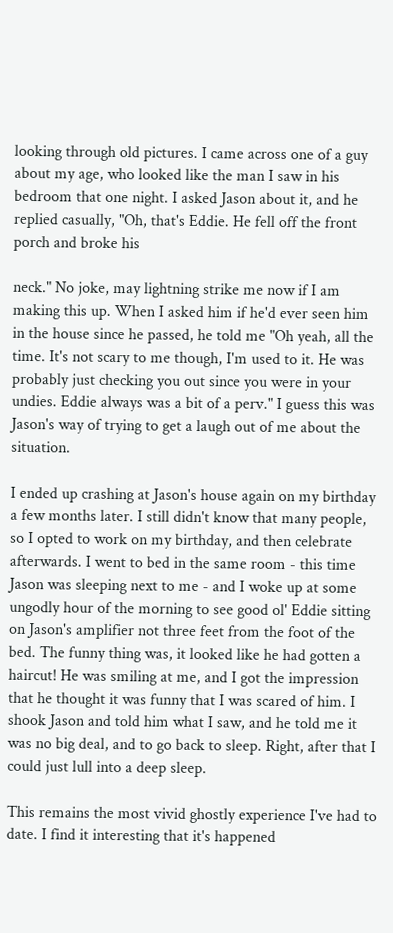looking through old pictures. I came across one of a guy about my age, who looked like the man I saw in his bedroom that one night. I asked Jason about it, and he replied casually, "Oh, that's Eddie. He fell off the front porch and broke his

neck." No joke, may lightning strike me now if I am making this up. When I asked him if he'd ever seen him in the house since he passed, he told me "Oh yeah, all the time. It's not scary to me though, I'm used to it. He was probably just checking you out since you were in your undies. Eddie always was a bit of a perv." I guess this was Jason's way of trying to get a laugh out of me about the situation.

I ended up crashing at Jason's house again on my birthday a few months later. I still didn't know that many people, so I opted to work on my birthday, and then celebrate afterwards. I went to bed in the same room - this time Jason was sleeping next to me - and I woke up at some ungodly hour of the morning to see good ol' Eddie sitting on Jason's amplifier not three feet from the foot of the bed. The funny thing was, it looked like he had gotten a haircut! He was smiling at me, and I got the impression that he thought it was funny that I was scared of him. I shook Jason and told him what I saw, and he told me it was no big deal, and to go back to sleep. Right, after that I could just lull into a deep sleep.

This remains the most vivid ghostly experience I've had to date. I find it interesting that it's happened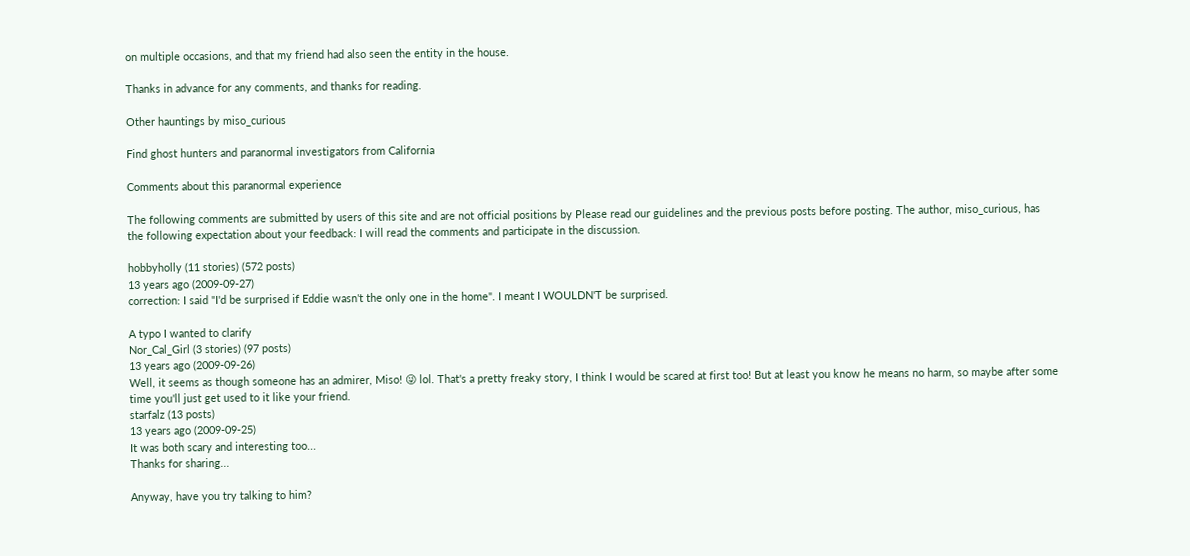on multiple occasions, and that my friend had also seen the entity in the house.

Thanks in advance for any comments, and thanks for reading.

Other hauntings by miso_curious

Find ghost hunters and paranormal investigators from California

Comments about this paranormal experience

The following comments are submitted by users of this site and are not official positions by Please read our guidelines and the previous posts before posting. The author, miso_curious, has the following expectation about your feedback: I will read the comments and participate in the discussion.

hobbyholly (11 stories) (572 posts)
13 years ago (2009-09-27)
correction: I said "I'd be surprised if Eddie wasn't the only one in the home". I meant I WOULDN'T be surprised.

A typo I wanted to clarify
Nor_Cal_Girl (3 stories) (97 posts)
13 years ago (2009-09-26)
Well, it seems as though someone has an admirer, Miso! 😜 lol. That's a pretty freaky story, I think I would be scared at first too! But at least you know he means no harm, so maybe after some time you'll just get used to it like your friend.
starfalz (13 posts)
13 years ago (2009-09-25)
It was both scary and interesting too...
Thanks for sharing...

Anyway, have you try talking to him?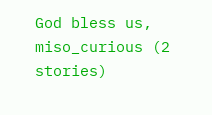God bless us,
miso_curious (2 stories)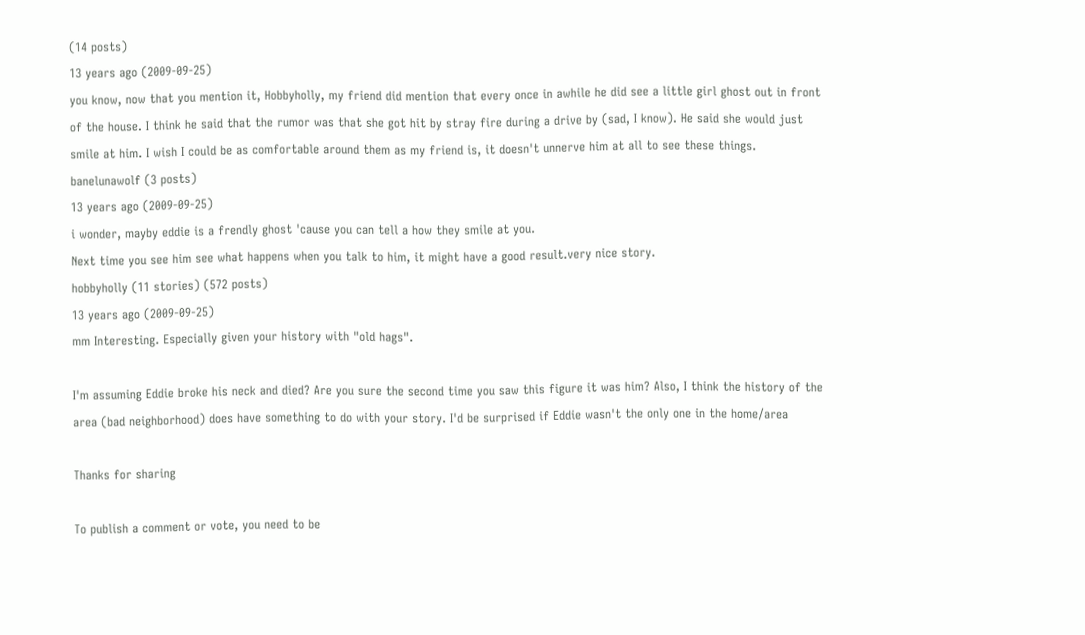(14 posts)
13 years ago (2009-09-25)
you know, now that you mention it, Hobbyholly, my friend did mention that every once in awhile he did see a little girl ghost out in front of the house. I think he said that the rumor was that she got hit by stray fire during a drive by (sad, I know). He said she would just smile at him. I wish I could be as comfortable around them as my friend is, it doesn't unnerve him at all to see these things.
banelunawolf (3 posts)
13 years ago (2009-09-25)
i wonder, mayby eddie is a frendly ghost 'cause you can tell a how they smile at you.
Next time you see him see what happens when you talk to him, it might have a good result.very nice story.
hobbyholly (11 stories) (572 posts)
13 years ago (2009-09-25)
mm Interesting. Especially given your history with "old hags".

I'm assuming Eddie broke his neck and died? Are you sure the second time you saw this figure it was him? Also, I think the history of the area (bad neighborhood) does have something to do with your story. I'd be surprised if Eddie wasn't the only one in the home/area

Thanks for sharing

To publish a comment or vote, you need to be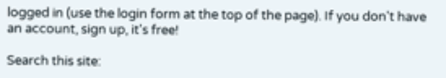logged in (use the login form at the top of the page). If you don't have an account, sign up, it's free!

Search this site: